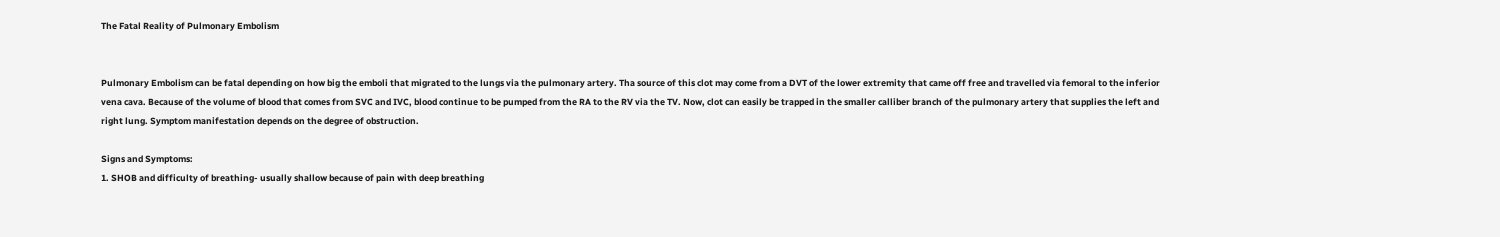The Fatal Reality of Pulmonary Embolism


Pulmonary Embolism can be fatal depending on how big the emboli that migrated to the lungs via the pulmonary artery. Tha source of this clot may come from a DVT of the lower extremity that came off free and travelled via femoral to the inferior vena cava. Because of the volume of blood that comes from SVC and IVC, blood continue to be pumped from the RA to the RV via the TV. Now, clot can easily be trapped in the smaller calliber branch of the pulmonary artery that supplies the left and right lung. Symptom manifestation depends on the degree of obstruction.

Signs and Symptoms:
1. SHOB and difficulty of breathing- usually shallow because of pain with deep breathing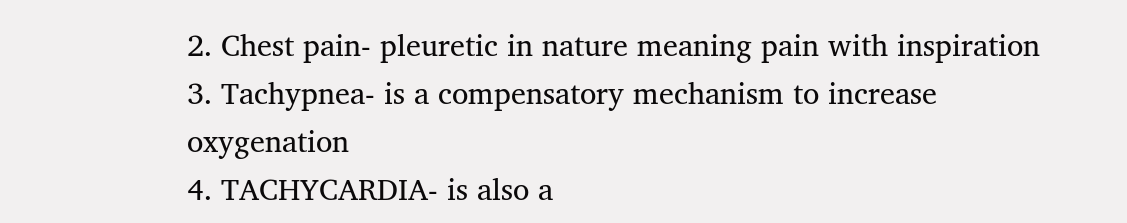2. Chest pain- pleuretic in nature meaning pain with inspiration
3. Tachypnea- is a compensatory mechanism to increase oxygenation
4. TACHYCARDIA- is also a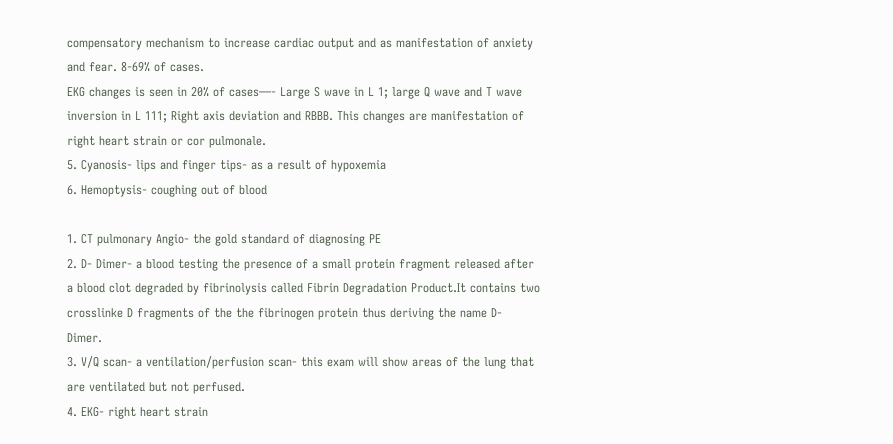compensatory mechanism to increase cardiac output and as manifestation of anxiety and fear. 8-69% of cases.
EKG changes is seen in 20% of cases—- Large S wave in L 1; large Q wave and T wave inversion in L 111; Right axis deviation and RBBB. This changes are manifestation of right heart strain or cor pulmonale.
5. Cyanosis- lips and finger tips- as a result of hypoxemia
6. Hemoptysis- coughing out of blood

1. CT pulmonary Angio- the gold standard of diagnosing PE
2. D- Dimer- a blood testing the presence of a small protein fragment released after a blood clot degraded by fibrinolysis called Fibrin Degradation Product.It contains two crosslinke D fragments of the the fibrinogen protein thus deriving the name D- Dimer.
3. V/Q scan- a ventilation/perfusion scan- this exam will show areas of the lung that are ventilated but not perfused.
4. EKG- right heart strain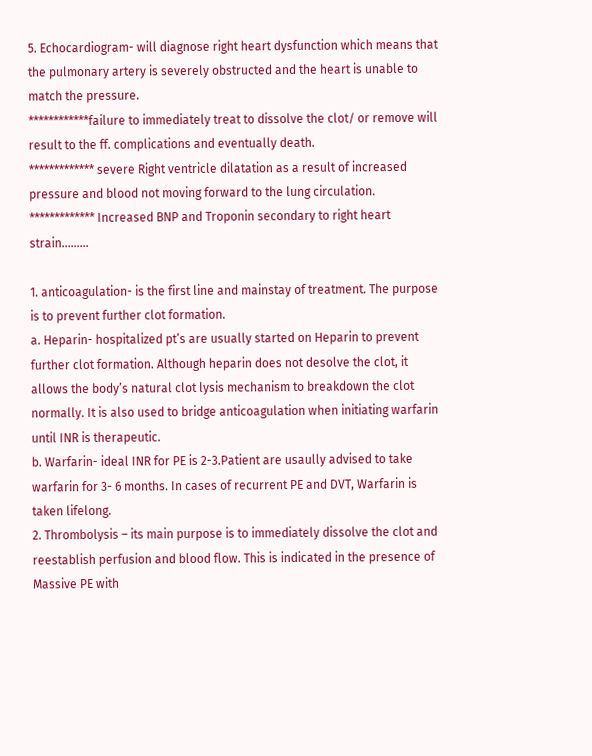5. Echocardiogram- will diagnose right heart dysfunction which means that the pulmonary artery is severely obstructed and the heart is unable to match the pressure.
************failure to immediately treat to dissolve the clot/ or remove will result to the ff. complications and eventually death.
************* severe Right ventricle dilatation as a result of increased pressure and blood not moving forward to the lung circulation.
************* Increased BNP and Troponin secondary to right heart strain………

1. anticoagulation- is the first line and mainstay of treatment. The purpose is to prevent further clot formation.
a. Heparin- hospitalized pt’s are usually started on Heparin to prevent further clot formation. Although heparin does not desolve the clot, it allows the body’s natural clot lysis mechanism to breakdown the clot normally. It is also used to bridge anticoagulation when initiating warfarin until INR is therapeutic.
b. Warfarin- ideal INR for PE is 2-3.Patient are usaully advised to take warfarin for 3- 6 months. In cases of recurrent PE and DVT, Warfarin is taken lifelong.
2. Thrombolysis – its main purpose is to immediately dissolve the clot and reestablish perfusion and blood flow. This is indicated in the presence of Massive PE with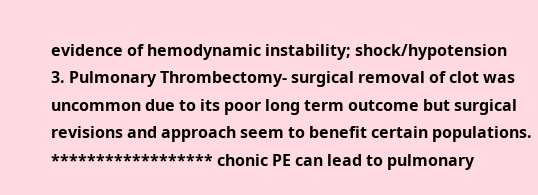evidence of hemodynamic instability; shock/hypotension
3. Pulmonary Thrombectomy- surgical removal of clot was uncommon due to its poor long term outcome but surgical revisions and approach seem to benefit certain populations.
****************** chonic PE can lead to pulmonary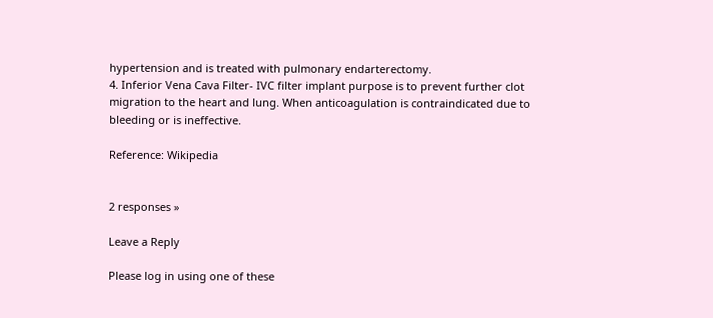hypertension and is treated with pulmonary endarterectomy.
4. Inferior Vena Cava Filter- IVC filter implant purpose is to prevent further clot migration to the heart and lung. When anticoagulation is contraindicated due to bleeding or is ineffective.

Reference: Wikipedia


2 responses »

Leave a Reply

Please log in using one of these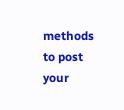methods to post your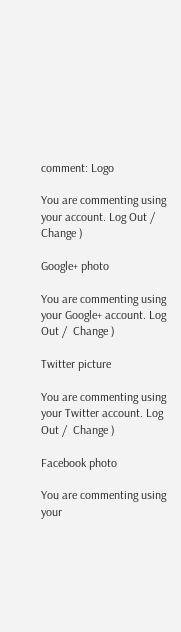comment: Logo

You are commenting using your account. Log Out /  Change )

Google+ photo

You are commenting using your Google+ account. Log Out /  Change )

Twitter picture

You are commenting using your Twitter account. Log Out /  Change )

Facebook photo

You are commenting using your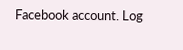Facebook account. Log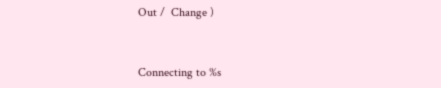Out /  Change )


Connecting to %s